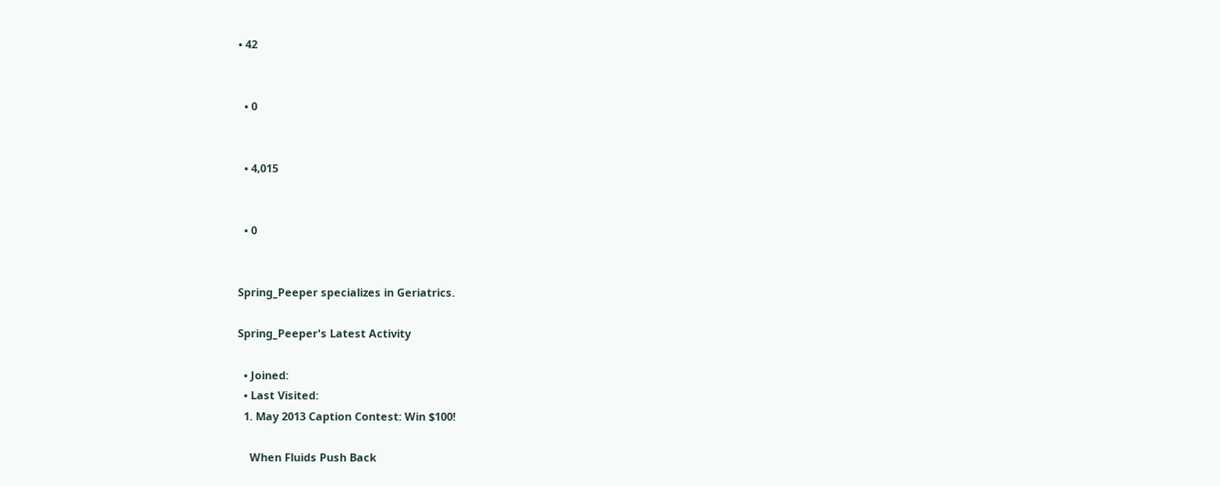• 42


  • 0


  • 4,015


  • 0


Spring_Peeper specializes in Geriatrics.

Spring_Peeper's Latest Activity

  • Joined:
  • Last Visited:
  1. May 2013 Caption Contest: Win $100!

    When Fluids Push Back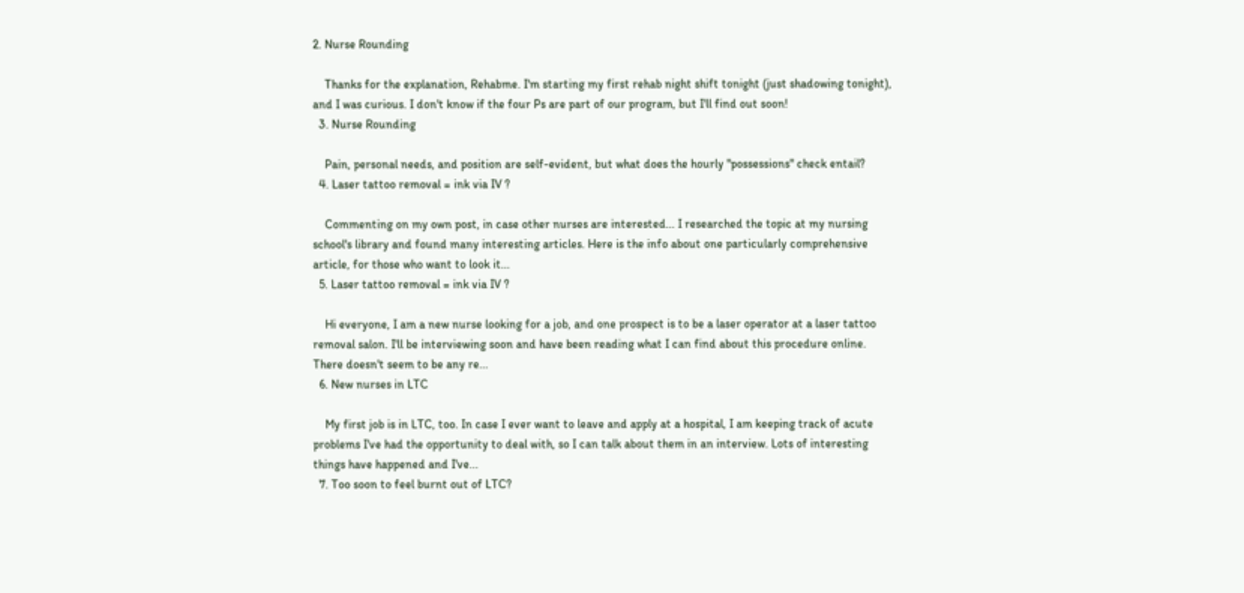2. Nurse Rounding

    Thanks for the explanation, Rehabme. I'm starting my first rehab night shift tonight (just shadowing tonight), and I was curious. I don't know if the four Ps are part of our program, but I'll find out soon!
  3. Nurse Rounding

    Pain, personal needs, and position are self-evident, but what does the hourly "possessions" check entail?
  4. Laser tattoo removal = ink via IV ?

    Commenting on my own post, in case other nurses are interested... I researched the topic at my nursing school's library and found many interesting articles. Here is the info about one particularly comprehensive article, for those who want to look it...
  5. Laser tattoo removal = ink via IV ?

    Hi everyone, I am a new nurse looking for a job, and one prospect is to be a laser operator at a laser tattoo removal salon. I'll be interviewing soon and have been reading what I can find about this procedure online. There doesn't seem to be any re...
  6. New nurses in LTC

    My first job is in LTC, too. In case I ever want to leave and apply at a hospital, I am keeping track of acute problems I've had the opportunity to deal with, so I can talk about them in an interview. Lots of interesting things have happened and I've...
  7. Too soon to feel burnt out of LTC?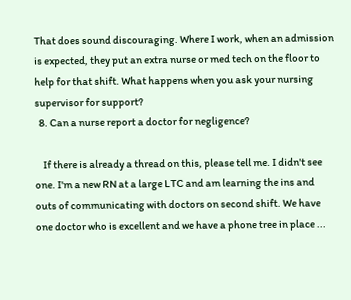That does sound discouraging. Where I work, when an admission is expected, they put an extra nurse or med tech on the floor to help for that shift. What happens when you ask your nursing supervisor for support?
  8. Can a nurse report a doctor for negligence?

    If there is already a thread on this, please tell me. I didn't see one. I'm a new RN at a large LTC and am learning the ins and outs of communicating with doctors on second shift. We have one doctor who is excellent and we have a phone tree in place ...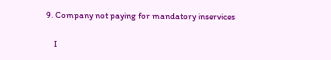9. Company not paying for mandatory inservices

    I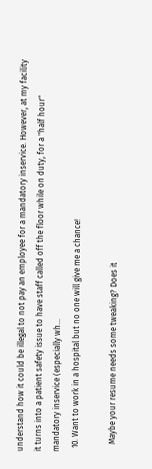understand how it could be illegal to not pay an employee for a mandatory inservice. However, at my facility it turns into a patient safety issue to have staff called off the floor while on duty, for a "half hour" mandatory inservice (especially wh...
  10. Want to work in a hospital but no one will give me a chance!

    Maybe your resume needs some tweaking? Does it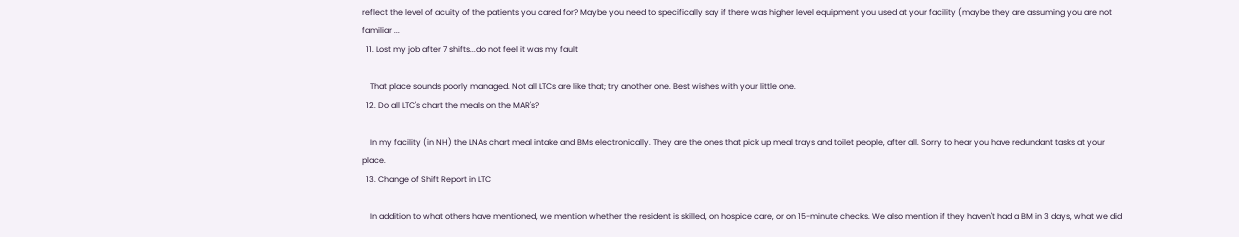reflect the level of acuity of the patients you cared for? Maybe you need to specifically say if there was higher level equipment you used at your facility (maybe they are assuming you are not familiar ...
  11. Lost my job after 7 shifts...do not feel it was my fault

    That place sounds poorly managed. Not all LTCs are like that; try another one. Best wishes with your little one.
  12. Do all LTC's chart the meals on the MAR's?

    In my facility (in NH) the LNAs chart meal intake and BMs electronically. They are the ones that pick up meal trays and toilet people, after all. Sorry to hear you have redundant tasks at your place.
  13. Change of Shift Report in LTC

    In addition to what others have mentioned, we mention whether the resident is skilled, on hospice care, or on 15-minute checks. We also mention if they haven't had a BM in 3 days, what we did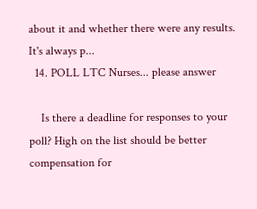about it and whether there were any results. It's always p...
  14. POLL LTC Nurses... please answer

    Is there a deadline for responses to your poll? High on the list should be better compensation for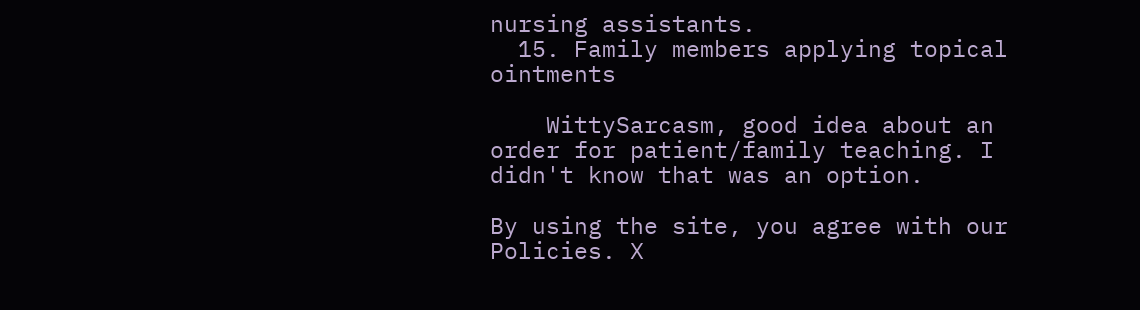nursing assistants.
  15. Family members applying topical ointments

    WittySarcasm, good idea about an order for patient/family teaching. I didn't know that was an option.

By using the site, you agree with our Policies. X